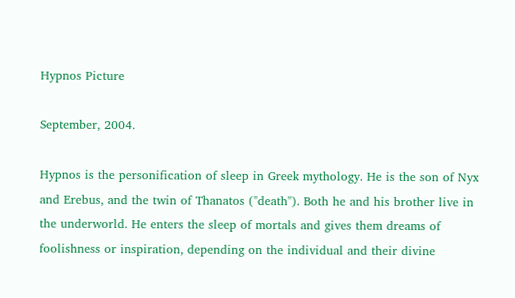Hypnos Picture

September, 2004.

Hypnos is the personification of sleep in Greek mythology. He is the son of Nyx and Erebus, and the twin of Thanatos ("death"). Both he and his brother live in the underworld. He enters the sleep of mortals and gives them dreams of foolishness or inspiration, depending on the individual and their divine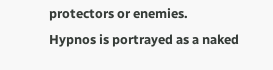protectors or enemies.
Hypnos is portrayed as a naked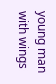young man with wings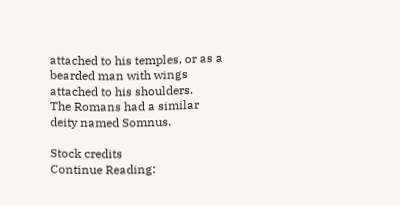attached to his temples, or as a bearded man with wings attached to his shoulders.
The Romans had a similar deity named Somnus.

Stock credits
Continue Reading: